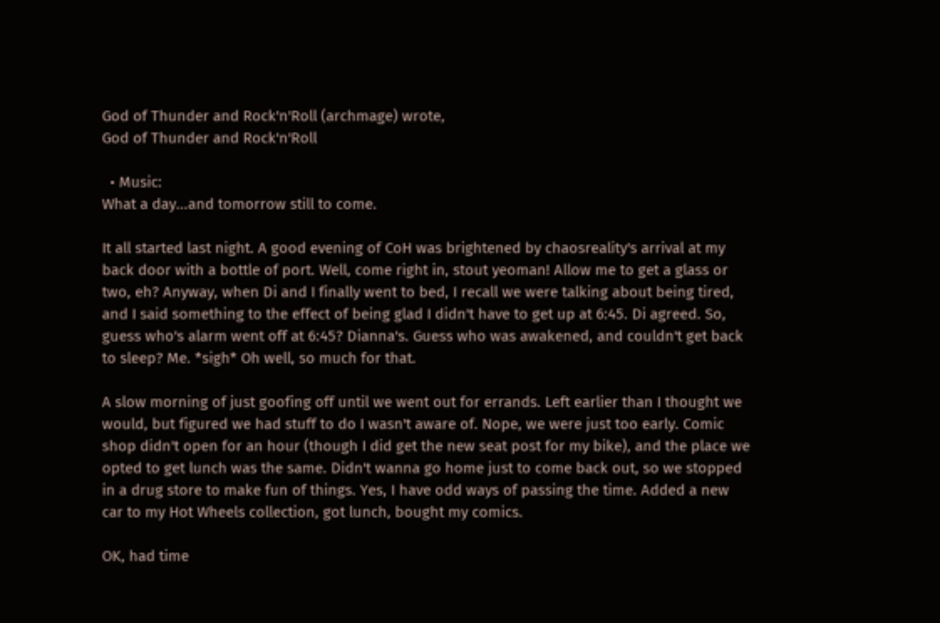God of Thunder and Rock'n'Roll (archmage) wrote,
God of Thunder and Rock'n'Roll

  • Music:
What a day...and tomorrow still to come.

It all started last night. A good evening of CoH was brightened by chaosreality's arrival at my back door with a bottle of port. Well, come right in, stout yeoman! Allow me to get a glass or two, eh? Anyway, when Di and I finally went to bed, I recall we were talking about being tired, and I said something to the effect of being glad I didn't have to get up at 6:45. Di agreed. So, guess who's alarm went off at 6:45? Dianna's. Guess who was awakened, and couldn't get back to sleep? Me. *sigh* Oh well, so much for that.

A slow morning of just goofing off until we went out for errands. Left earlier than I thought we would, but figured we had stuff to do I wasn't aware of. Nope, we were just too early. Comic shop didn't open for an hour (though I did get the new seat post for my bike), and the place we opted to get lunch was the same. Didn't wanna go home just to come back out, so we stopped in a drug store to make fun of things. Yes, I have odd ways of passing the time. Added a new car to my Hot Wheels collection, got lunch, bought my comics.

OK, had time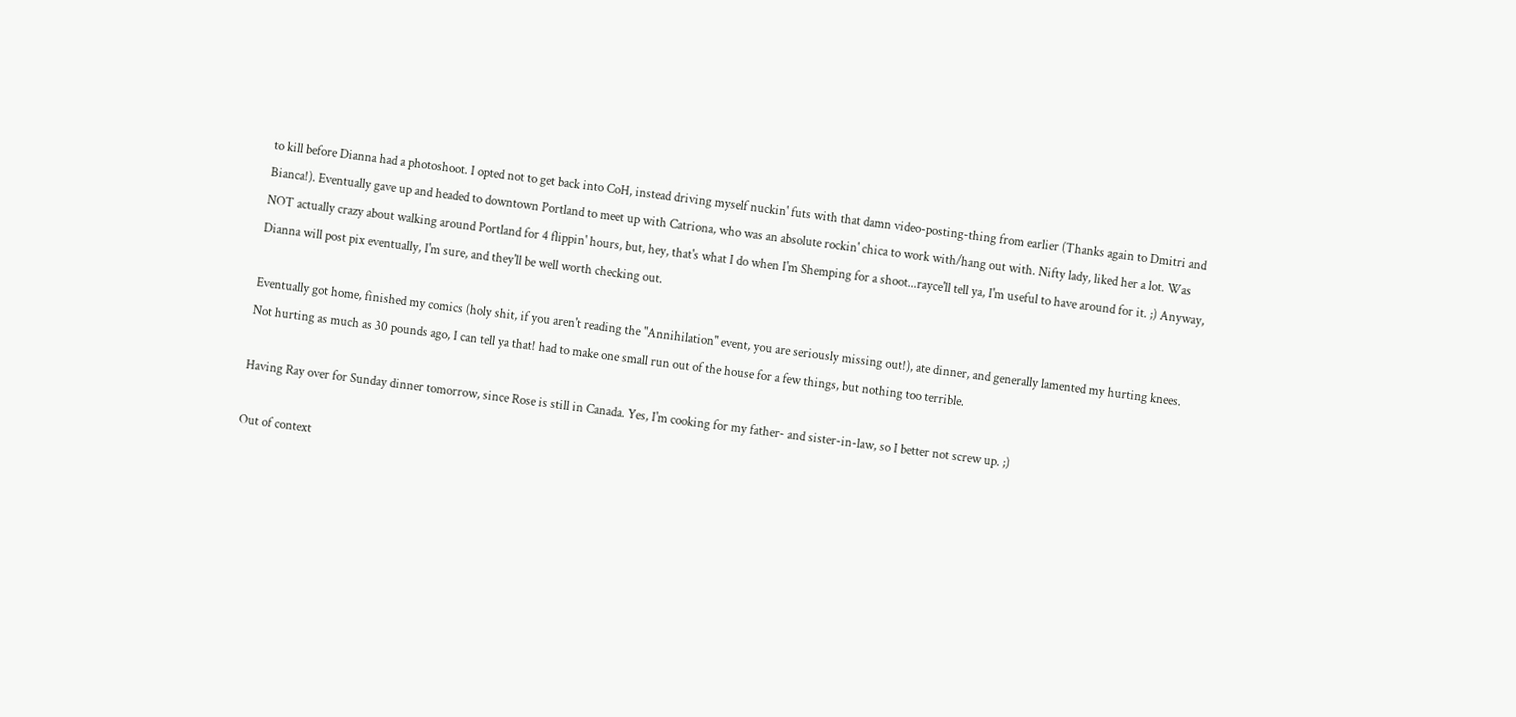to kill before Dianna had a photoshoot. I opted not to get back into CoH, instead driving myself nuckin' futs with that damn video-posting-thing from earlier (Thanks again to Dmitri and Bianca!). Eventually gave up and headed to downtown Portland to meet up with Catriona, who was an absolute rockin' chica to work with/hang out with. Nifty lady, liked her a lot. Was NOT actually crazy about walking around Portland for 4 flippin' hours, but, hey, that's what I do when I'm Shemping for a shoot...rayce'll tell ya, I'm useful to have around for it. ;) Anyway, Dianna will post pix eventually, I'm sure, and they'll be well worth checking out.

Eventually got home, finished my comics (holy shit, if you aren't reading the "Annihilation" event, you are seriously missing out!), ate dinner, and generally lamented my hurting knees. Not hurting as much as 30 pounds ago, I can tell ya that! had to make one small run out of the house for a few things, but nothing too terrible.

Having Ray over for Sunday dinner tomorrow, since Rose is still in Canada. Yes, I'm cooking for my father- and sister-in-law, so I better not screw up. ;)

Out of context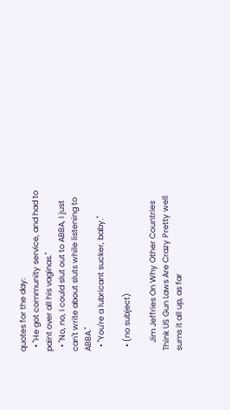quotes for the day:
  • "He got community service, and had to paint over all his vaginas."
  • "No, no, I could slut out to ABBA, I just can't write about sluts while listening to ABBA."
  • "You're a lubricant sucker, baby."

  • (no subject)

    Jim Jeffries On Why Other Countries Think US Gun Laws Are Crazy Pretty well sums it all up, as far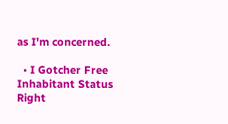as I'm concerned.

  • I Gotcher Free Inhabitant Status Right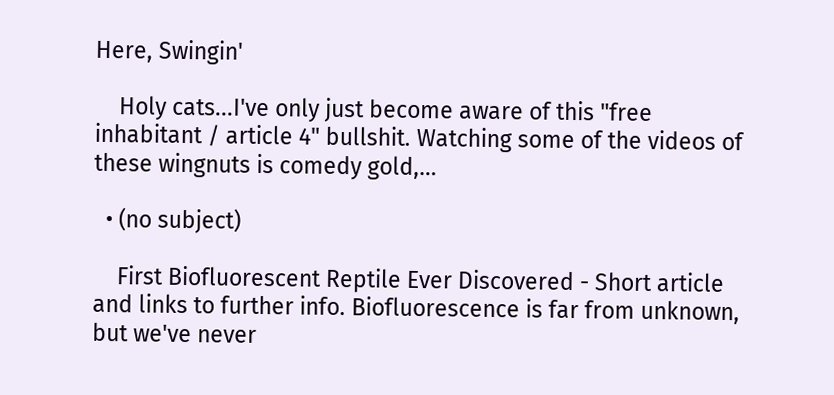Here, Swingin'

    Holy cats...I've only just become aware of this "free inhabitant / article 4" bullshit. Watching some of the videos of these wingnuts is comedy gold,…

  • (no subject)

    First Biofluorescent Reptile Ever Discovered - Short article and links to further info. Biofluorescence is far from unknown, but we've never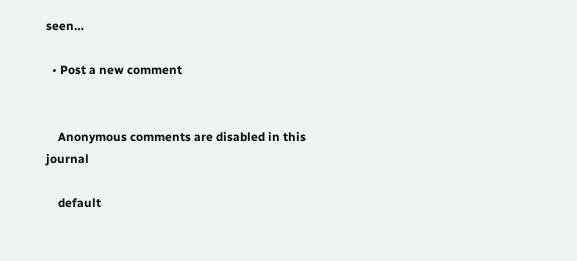seen…

  • Post a new comment


    Anonymous comments are disabled in this journal

    default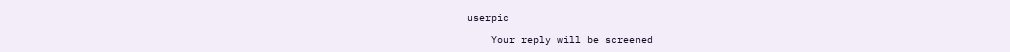userpic

    Your reply will be screened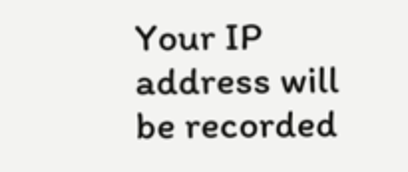Your IP address will be recorded